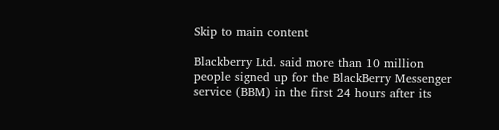Skip to main content

Blackberry Ltd. said more than 10 million people signed up for the BlackBerry Messenger service (BBM) in the first 24 hours after its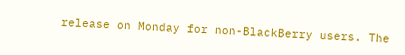release on Monday for non-BlackBerry users. The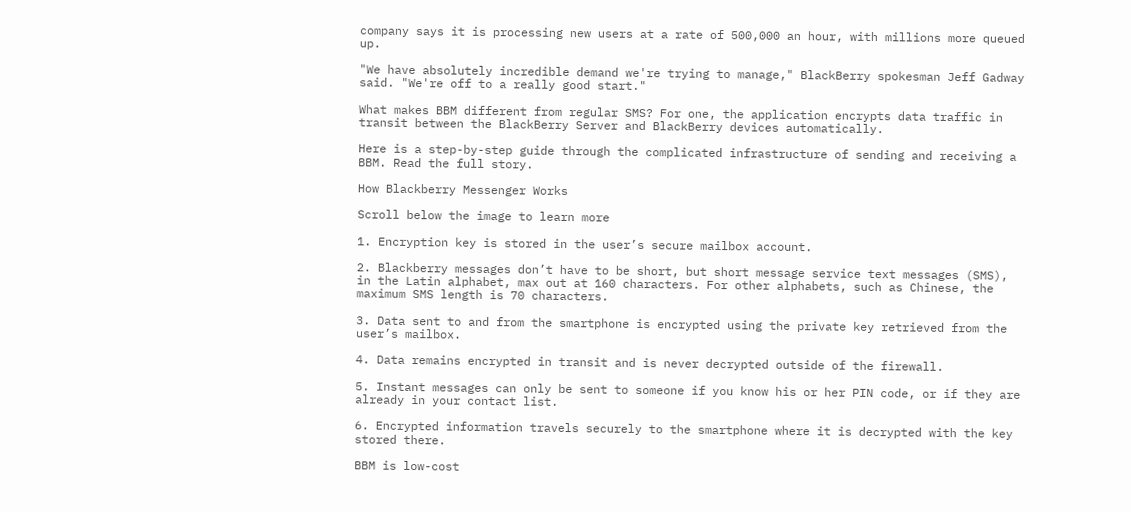company says it is processing new users at a rate of 500,000 an hour, with millions more queued up.

"We have absolutely incredible demand we're trying to manage," BlackBerry spokesman Jeff Gadway said. "We're off to a really good start."

What makes BBM different from regular SMS? For one, the application encrypts data traffic in transit between the BlackBerry Server and BlackBerry devices automatically.

Here is a step-by-step guide through the complicated infrastructure of sending and receiving a BBM. Read the full story.

How Blackberry Messenger Works

Scroll below the image to learn more

1. Encryption key is stored in the user’s secure mailbox account.

2. Blackberry messages don’t have to be short, but short message service text messages (SMS), in the Latin alphabet, max out at 160 characters. For other alphabets, such as Chinese, the maximum SMS length is 70 characters.

3. Data sent to and from the smartphone is encrypted using the private key retrieved from the user’s mailbox.

4. Data remains encrypted in transit and is never decrypted outside of the firewall.

5. Instant messages can only be sent to someone if you know his or her PIN code, or if they are already in your contact list.

6. Encrypted information travels securely to the smartphone where it is decrypted with the key stored there.

BBM is low-cost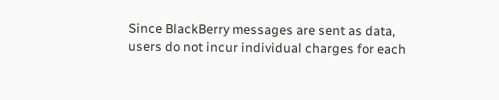Since BlackBerry messages are sent as data, users do not incur individual charges for each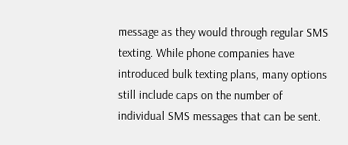message as they would through regular SMS texting. While phone companies have introduced bulk texting plans, many options still include caps on the number of individual SMS messages that can be sent.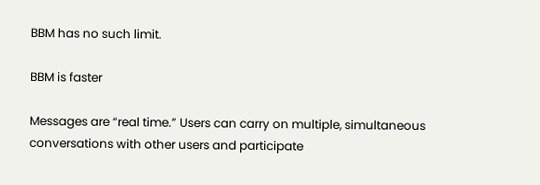BBM has no such limit.

BBM is faster

Messages are “real time.” Users can carry on multiple, simultaneous conversations with other users and participate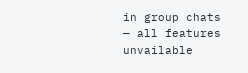in group chats — all features unvailable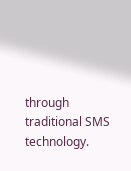through traditional SMS technology.